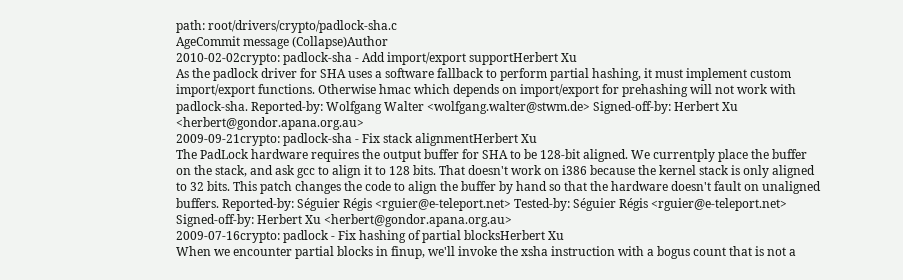path: root/drivers/crypto/padlock-sha.c
AgeCommit message (Collapse)Author
2010-02-02crypto: padlock-sha - Add import/export supportHerbert Xu
As the padlock driver for SHA uses a software fallback to perform partial hashing, it must implement custom import/export functions. Otherwise hmac which depends on import/export for prehashing will not work with padlock-sha. Reported-by: Wolfgang Walter <wolfgang.walter@stwm.de> Signed-off-by: Herbert Xu <herbert@gondor.apana.org.au>
2009-09-21crypto: padlock-sha - Fix stack alignmentHerbert Xu
The PadLock hardware requires the output buffer for SHA to be 128-bit aligned. We currentply place the buffer on the stack, and ask gcc to align it to 128 bits. That doesn't work on i386 because the kernel stack is only aligned to 32 bits. This patch changes the code to align the buffer by hand so that the hardware doesn't fault on unaligned buffers. Reported-by: Séguier Régis <rguier@e-teleport.net> Tested-by: Séguier Régis <rguier@e-teleport.net> Signed-off-by: Herbert Xu <herbert@gondor.apana.org.au>
2009-07-16crypto: padlock - Fix hashing of partial blocksHerbert Xu
When we encounter partial blocks in finup, we'll invoke the xsha instruction with a bogus count that is not a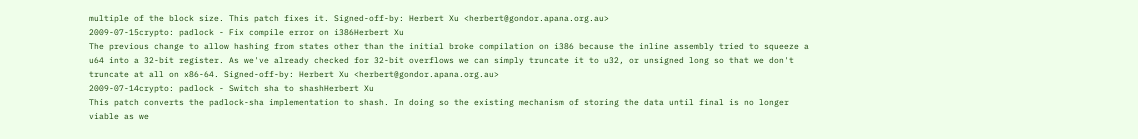multiple of the block size. This patch fixes it. Signed-off-by: Herbert Xu <herbert@gondor.apana.org.au>
2009-07-15crypto: padlock - Fix compile error on i386Herbert Xu
The previous change to allow hashing from states other than the initial broke compilation on i386 because the inline assembly tried to squeeze a u64 into a 32-bit register. As we've already checked for 32-bit overflows we can simply truncate it to u32, or unsigned long so that we don't truncate at all on x86-64. Signed-off-by: Herbert Xu <herbert@gondor.apana.org.au>
2009-07-14crypto: padlock - Switch sha to shashHerbert Xu
This patch converts the padlock-sha implementation to shash. In doing so the existing mechanism of storing the data until final is no longer viable as we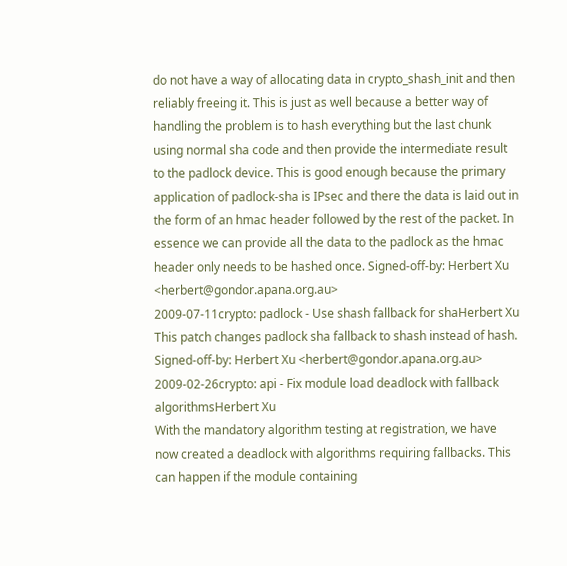do not have a way of allocating data in crypto_shash_init and then reliably freeing it. This is just as well because a better way of handling the problem is to hash everything but the last chunk using normal sha code and then provide the intermediate result to the padlock device. This is good enough because the primary application of padlock-sha is IPsec and there the data is laid out in the form of an hmac header followed by the rest of the packet. In essence we can provide all the data to the padlock as the hmac header only needs to be hashed once. Signed-off-by: Herbert Xu <herbert@gondor.apana.org.au>
2009-07-11crypto: padlock - Use shash fallback for shaHerbert Xu
This patch changes padlock sha fallback to shash instead of hash. Signed-off-by: Herbert Xu <herbert@gondor.apana.org.au>
2009-02-26crypto: api - Fix module load deadlock with fallback algorithmsHerbert Xu
With the mandatory algorithm testing at registration, we have now created a deadlock with algorithms requiring fallbacks. This can happen if the module containing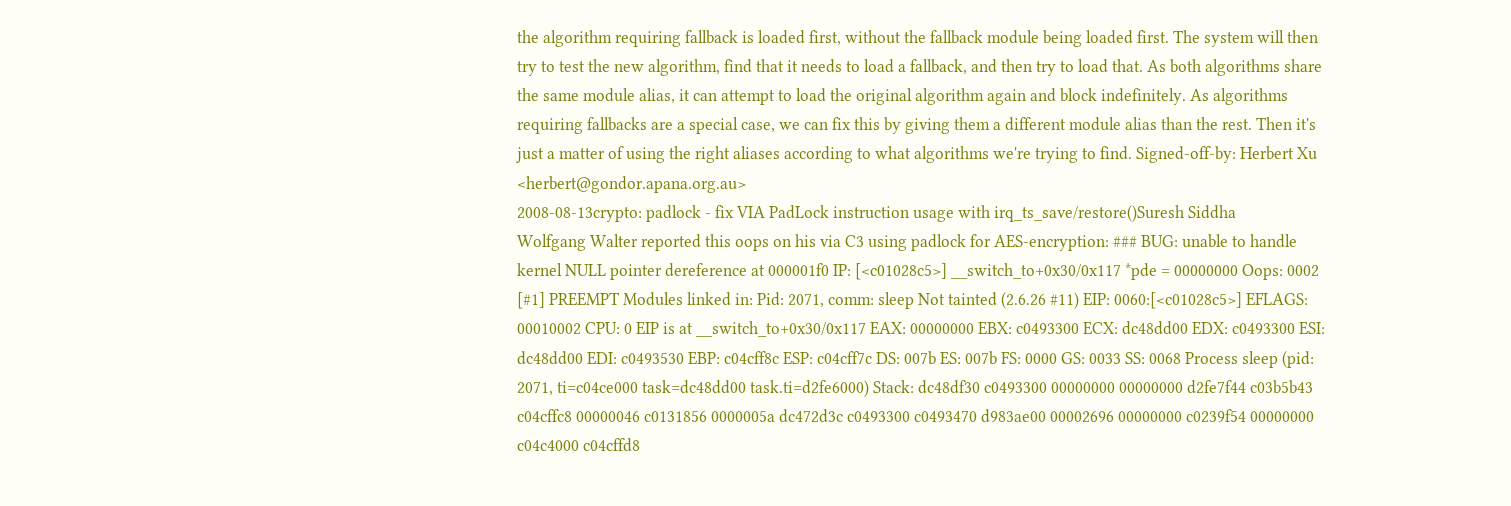the algorithm requiring fallback is loaded first, without the fallback module being loaded first. The system will then try to test the new algorithm, find that it needs to load a fallback, and then try to load that. As both algorithms share the same module alias, it can attempt to load the original algorithm again and block indefinitely. As algorithms requiring fallbacks are a special case, we can fix this by giving them a different module alias than the rest. Then it's just a matter of using the right aliases according to what algorithms we're trying to find. Signed-off-by: Herbert Xu <herbert@gondor.apana.org.au>
2008-08-13crypto: padlock - fix VIA PadLock instruction usage with irq_ts_save/restore()Suresh Siddha
Wolfgang Walter reported this oops on his via C3 using padlock for AES-encryption: ### BUG: unable to handle kernel NULL pointer dereference at 000001f0 IP: [<c01028c5>] __switch_to+0x30/0x117 *pde = 00000000 Oops: 0002 [#1] PREEMPT Modules linked in: Pid: 2071, comm: sleep Not tainted (2.6.26 #11) EIP: 0060:[<c01028c5>] EFLAGS: 00010002 CPU: 0 EIP is at __switch_to+0x30/0x117 EAX: 00000000 EBX: c0493300 ECX: dc48dd00 EDX: c0493300 ESI: dc48dd00 EDI: c0493530 EBP: c04cff8c ESP: c04cff7c DS: 007b ES: 007b FS: 0000 GS: 0033 SS: 0068 Process sleep (pid: 2071, ti=c04ce000 task=dc48dd00 task.ti=d2fe6000) Stack: dc48df30 c0493300 00000000 00000000 d2fe7f44 c03b5b43 c04cffc8 00000046 c0131856 0000005a dc472d3c c0493300 c0493470 d983ae00 00002696 00000000 c0239f54 00000000 c04c4000 c04cffd8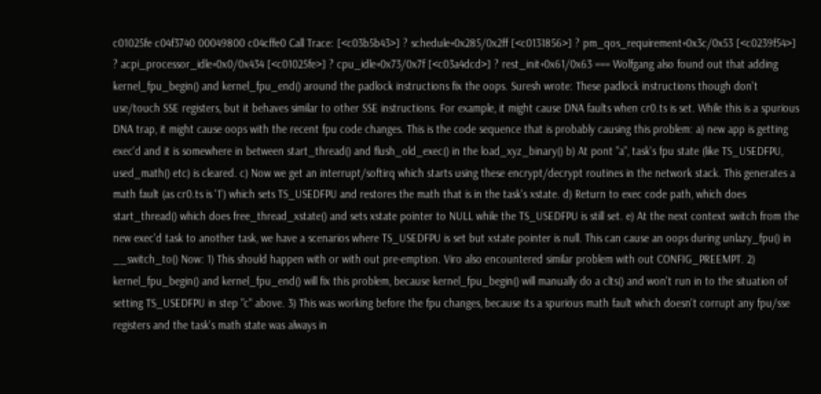c01025fe c04f3740 00049800 c04cffe0 Call Trace: [<c03b5b43>] ? schedule+0x285/0x2ff [<c0131856>] ? pm_qos_requirement+0x3c/0x53 [<c0239f54>] ? acpi_processor_idle+0x0/0x434 [<c01025fe>] ? cpu_idle+0x73/0x7f [<c03a4dcd>] ? rest_init+0x61/0x63 === Wolfgang also found out that adding kernel_fpu_begin() and kernel_fpu_end() around the padlock instructions fix the oops. Suresh wrote: These padlock instructions though don't use/touch SSE registers, but it behaves similar to other SSE instructions. For example, it might cause DNA faults when cr0.ts is set. While this is a spurious DNA trap, it might cause oops with the recent fpu code changes. This is the code sequence that is probably causing this problem: a) new app is getting exec'd and it is somewhere in between start_thread() and flush_old_exec() in the load_xyz_binary() b) At pont "a", task's fpu state (like TS_USEDFPU, used_math() etc) is cleared. c) Now we get an interrupt/softirq which starts using these encrypt/decrypt routines in the network stack. This generates a math fault (as cr0.ts is '1') which sets TS_USEDFPU and restores the math that is in the task's xstate. d) Return to exec code path, which does start_thread() which does free_thread_xstate() and sets xstate pointer to NULL while the TS_USEDFPU is still set. e) At the next context switch from the new exec'd task to another task, we have a scenarios where TS_USEDFPU is set but xstate pointer is null. This can cause an oops during unlazy_fpu() in __switch_to() Now: 1) This should happen with or with out pre-emption. Viro also encountered similar problem with out CONFIG_PREEMPT. 2) kernel_fpu_begin() and kernel_fpu_end() will fix this problem, because kernel_fpu_begin() will manually do a clts() and won't run in to the situation of setting TS_USEDFPU in step "c" above. 3) This was working before the fpu changes, because its a spurious math fault which doesn't corrupt any fpu/sse registers and the task's math state was always in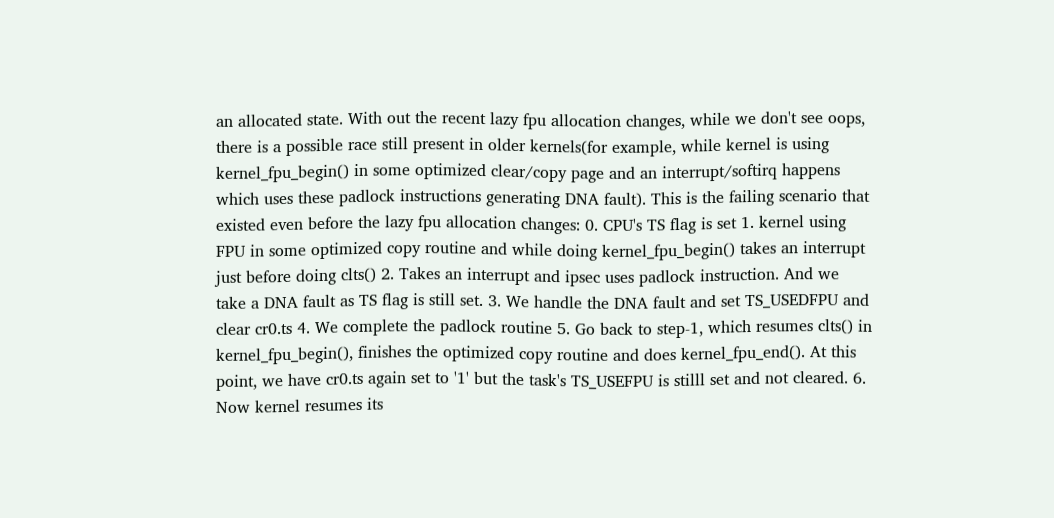an allocated state. With out the recent lazy fpu allocation changes, while we don't see oops, there is a possible race still present in older kernels(for example, while kernel is using kernel_fpu_begin() in some optimized clear/copy page and an interrupt/softirq happens which uses these padlock instructions generating DNA fault). This is the failing scenario that existed even before the lazy fpu allocation changes: 0. CPU's TS flag is set 1. kernel using FPU in some optimized copy routine and while doing kernel_fpu_begin() takes an interrupt just before doing clts() 2. Takes an interrupt and ipsec uses padlock instruction. And we take a DNA fault as TS flag is still set. 3. We handle the DNA fault and set TS_USEDFPU and clear cr0.ts 4. We complete the padlock routine 5. Go back to step-1, which resumes clts() in kernel_fpu_begin(), finishes the optimized copy routine and does kernel_fpu_end(). At this point, we have cr0.ts again set to '1' but the task's TS_USEFPU is stilll set and not cleared. 6. Now kernel resumes its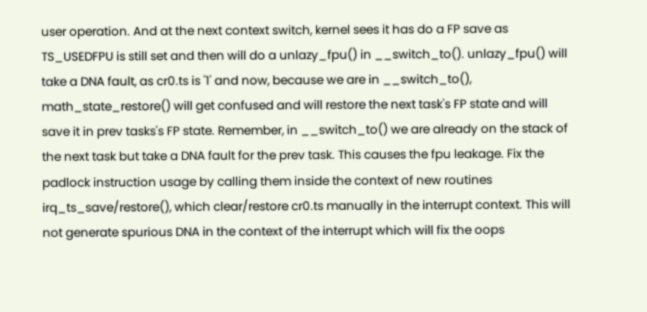user operation. And at the next context switch, kernel sees it has do a FP save as TS_USEDFPU is still set and then will do a unlazy_fpu() in __switch_to(). unlazy_fpu() will take a DNA fault, as cr0.ts is '1' and now, because we are in __switch_to(), math_state_restore() will get confused and will restore the next task's FP state and will save it in prev tasks's FP state. Remember, in __switch_to() we are already on the stack of the next task but take a DNA fault for the prev task. This causes the fpu leakage. Fix the padlock instruction usage by calling them inside the context of new routines irq_ts_save/restore(), which clear/restore cr0.ts manually in the interrupt context. This will not generate spurious DNA in the context of the interrupt which will fix the oops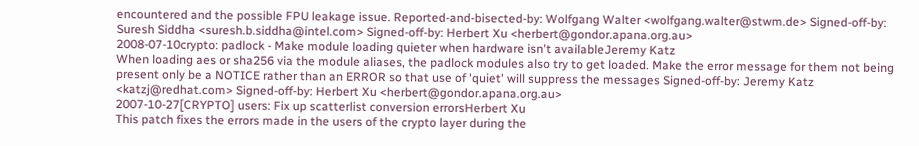encountered and the possible FPU leakage issue. Reported-and-bisected-by: Wolfgang Walter <wolfgang.walter@stwm.de> Signed-off-by: Suresh Siddha <suresh.b.siddha@intel.com> Signed-off-by: Herbert Xu <herbert@gondor.apana.org.au>
2008-07-10crypto: padlock - Make module loading quieter when hardware isn't availableJeremy Katz
When loading aes or sha256 via the module aliases, the padlock modules also try to get loaded. Make the error message for them not being present only be a NOTICE rather than an ERROR so that use of 'quiet' will suppress the messages Signed-off-by: Jeremy Katz <katzj@redhat.com> Signed-off-by: Herbert Xu <herbert@gondor.apana.org.au>
2007-10-27[CRYPTO] users: Fix up scatterlist conversion errorsHerbert Xu
This patch fixes the errors made in the users of the crypto layer during the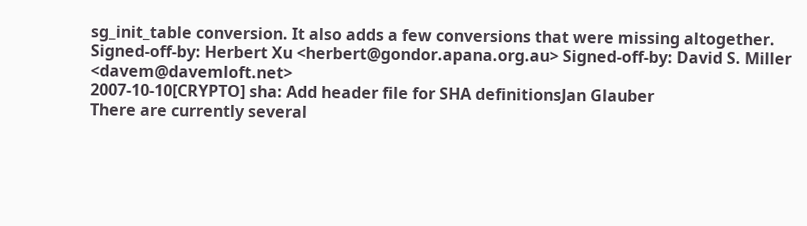sg_init_table conversion. It also adds a few conversions that were missing altogether. Signed-off-by: Herbert Xu <herbert@gondor.apana.org.au> Signed-off-by: David S. Miller <davem@davemloft.net>
2007-10-10[CRYPTO] sha: Add header file for SHA definitionsJan Glauber
There are currently several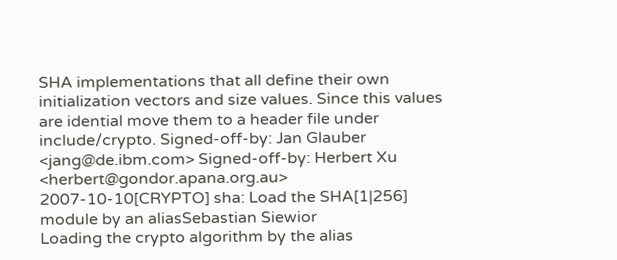SHA implementations that all define their own initialization vectors and size values. Since this values are idential move them to a header file under include/crypto. Signed-off-by: Jan Glauber <jang@de.ibm.com> Signed-off-by: Herbert Xu <herbert@gondor.apana.org.au>
2007-10-10[CRYPTO] sha: Load the SHA[1|256] module by an aliasSebastian Siewior
Loading the crypto algorithm by the alias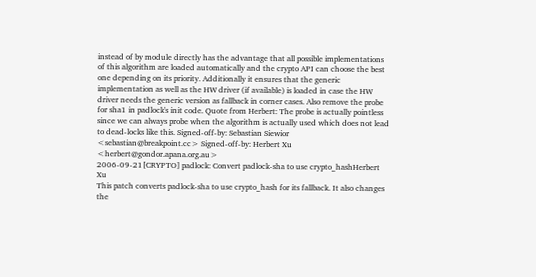instead of by module directly has the advantage that all possible implementations of this algorithm are loaded automatically and the crypto API can choose the best one depending on its priority. Additionally it ensures that the generic implementation as well as the HW driver (if available) is loaded in case the HW driver needs the generic version as fallback in corner cases. Also remove the probe for sha1 in padlock's init code. Quote from Herbert: The probe is actually pointless since we can always probe when the algorithm is actually used which does not lead to dead-locks like this. Signed-off-by: Sebastian Siewior <sebastian@breakpoint.cc> Signed-off-by: Herbert Xu <herbert@gondor.apana.org.au>
2006-09-21[CRYPTO] padlock: Convert padlock-sha to use crypto_hashHerbert Xu
This patch converts padlock-sha to use crypto_hash for its fallback. It also changes the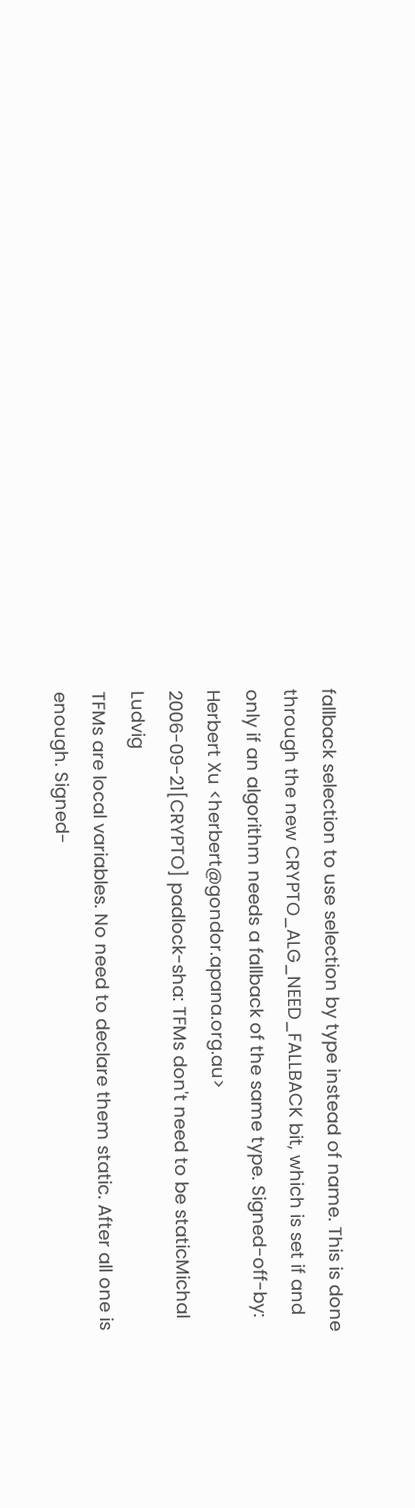fallback selection to use selection by type instead of name. This is done through the new CRYPTO_ALG_NEED_FALLBACK bit, which is set if and only if an algorithm needs a fallback of the same type. Signed-off-by: Herbert Xu <herbert@gondor.apana.org.au>
2006-09-21[CRYPTO] padlock-sha: TFMs don't need to be staticMichal Ludvig
TFMs are local variables. No need to declare them static. After all one is enough. Signed-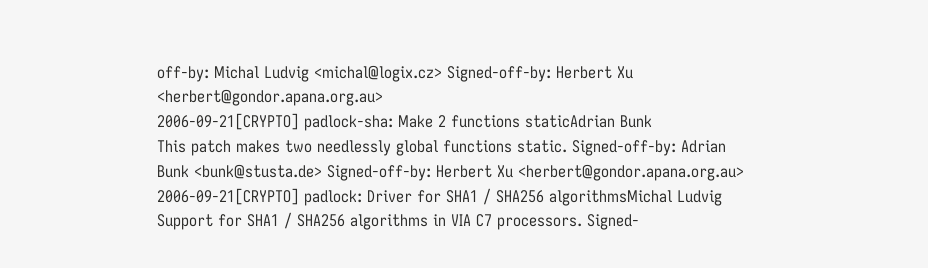off-by: Michal Ludvig <michal@logix.cz> Signed-off-by: Herbert Xu <herbert@gondor.apana.org.au>
2006-09-21[CRYPTO] padlock-sha: Make 2 functions staticAdrian Bunk
This patch makes two needlessly global functions static. Signed-off-by: Adrian Bunk <bunk@stusta.de> Signed-off-by: Herbert Xu <herbert@gondor.apana.org.au>
2006-09-21[CRYPTO] padlock: Driver for SHA1 / SHA256 algorithmsMichal Ludvig
Support for SHA1 / SHA256 algorithms in VIA C7 processors. Signed-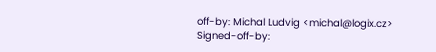off-by: Michal Ludvig <michal@logix.cz> Signed-off-by: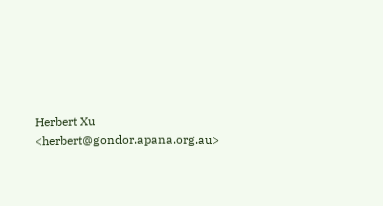Herbert Xu <herbert@gondor.apana.org.au>